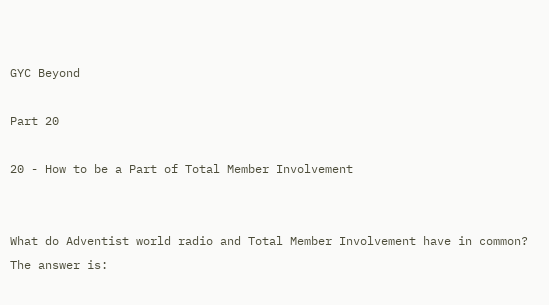GYC Beyond

Part 20

20 - How to be a Part of Total Member Involvement


What do Adventist world radio and Total Member Involvement have in common? The answer is: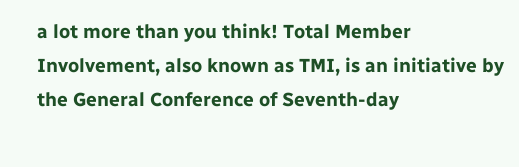a lot more than you think! Total Member Involvement, also known as TMI, is an initiative by the General Conference of Seventh-day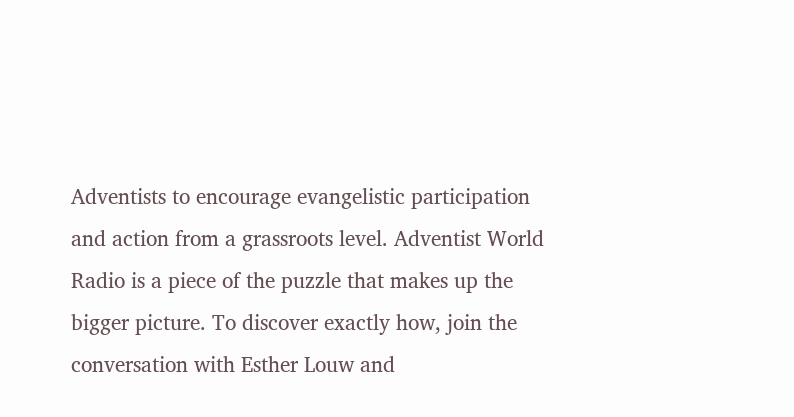Adventists to encourage evangelistic participation and action from a grassroots level. Adventist World Radio is a piece of the puzzle that makes up the bigger picture. To discover exactly how, join the conversation with Esther Louw and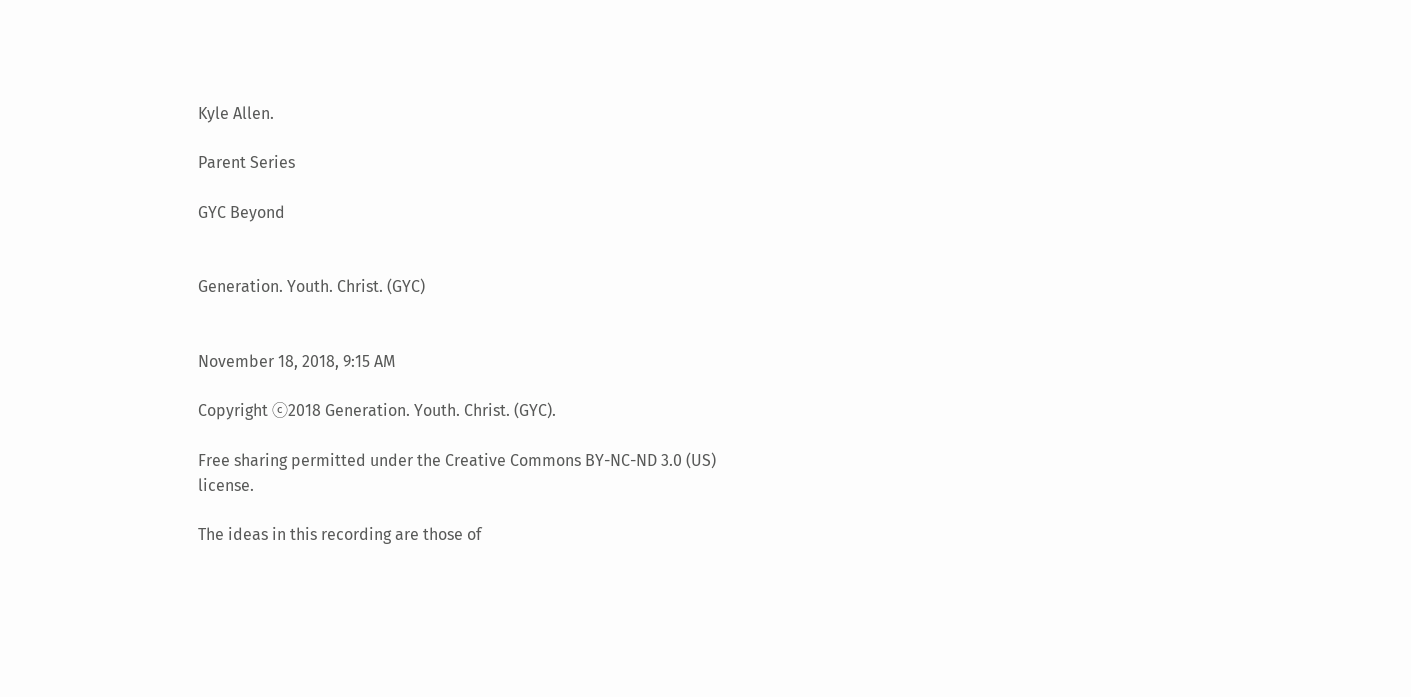Kyle Allen.

Parent Series

GYC Beyond


Generation. Youth. Christ. (GYC)


November 18, 2018, 9:15 AM

Copyright ⓒ2018 Generation. Youth. Christ. (GYC).

Free sharing permitted under the Creative Commons BY-NC-ND 3.0 (US) license.

The ideas in this recording are those of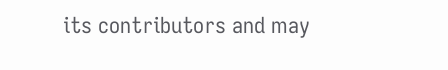its contributors and may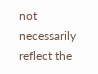not necessarily reflect the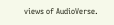views of AudioVerse.